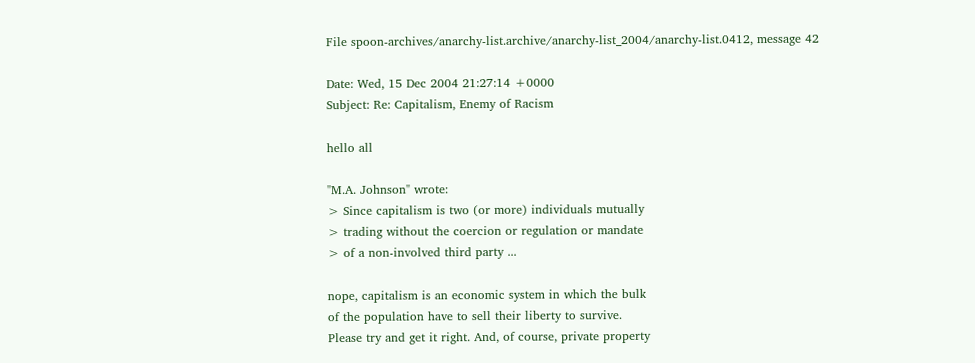File spoon-archives/anarchy-list.archive/anarchy-list_2004/anarchy-list.0412, message 42

Date: Wed, 15 Dec 2004 21:27:14 +0000
Subject: Re: Capitalism, Enemy of Racism

hello all

"M.A. Johnson" wrote:
> Since capitalism is two (or more) individuals mutually
> trading without the coercion or regulation or mandate
> of a non-involved third party ...

nope, capitalism is an economic system in which the bulk
of the population have to sell their liberty to survive.
Please try and get it right. And, of course, private property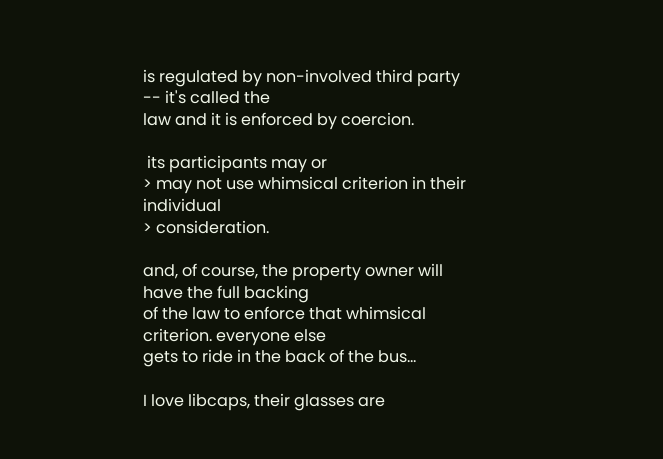is regulated by non-involved third party -- it's called the
law and it is enforced by coercion.

 its participants may or
> may not use whimsical criterion in their individual
> consideration.

and, of course, the property owner will have the full backing
of the law to enforce that whimsical criterion. everyone else
gets to ride in the back of the bus...

I love libcaps, their glasses are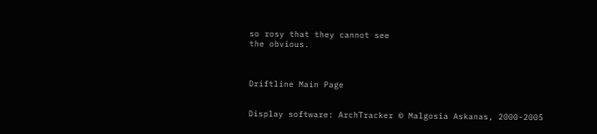so rosy that they cannot see
the obvious.



Driftline Main Page


Display software: ArchTracker © Malgosia Askanas, 2000-2005